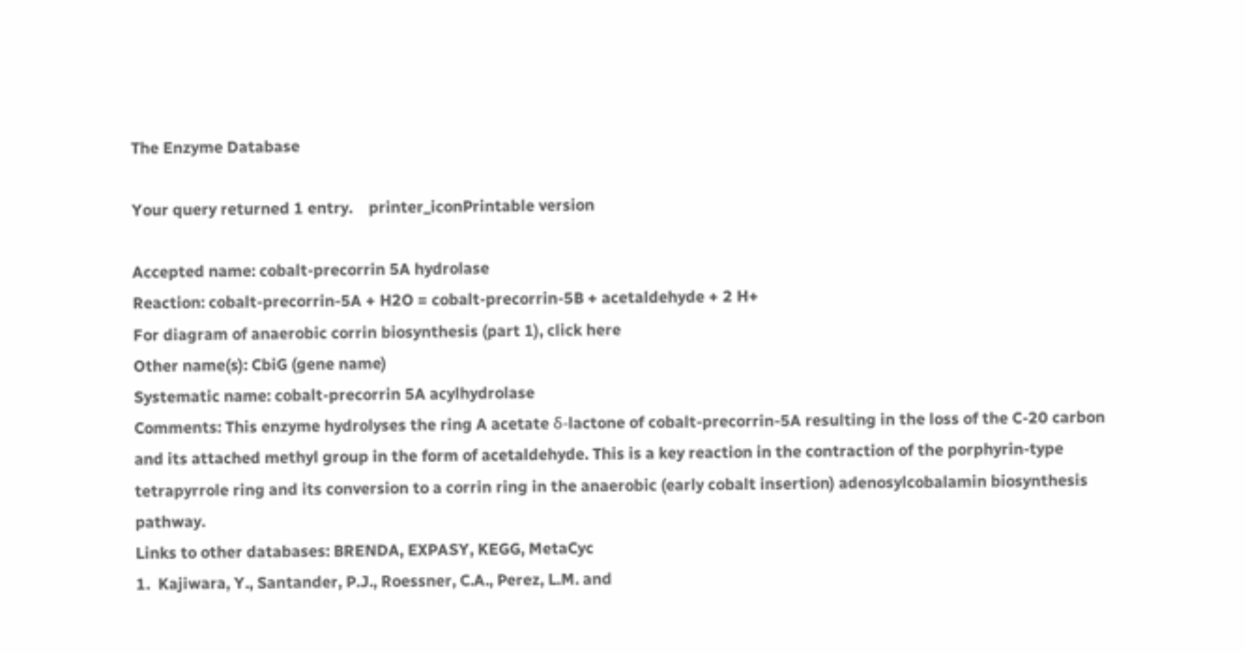The Enzyme Database

Your query returned 1 entry.    printer_iconPrintable version

Accepted name: cobalt-precorrin 5A hydrolase
Reaction: cobalt-precorrin-5A + H2O = cobalt-precorrin-5B + acetaldehyde + 2 H+
For diagram of anaerobic corrin biosynthesis (part 1), click here
Other name(s): CbiG (gene name)
Systematic name: cobalt-precorrin 5A acylhydrolase
Comments: This enzyme hydrolyses the ring A acetate δ-lactone of cobalt-precorrin-5A resulting in the loss of the C-20 carbon and its attached methyl group in the form of acetaldehyde. This is a key reaction in the contraction of the porphyrin-type tetrapyrrole ring and its conversion to a corrin ring in the anaerobic (early cobalt insertion) adenosylcobalamin biosynthesis pathway.
Links to other databases: BRENDA, EXPASY, KEGG, MetaCyc
1.  Kajiwara, Y., Santander, P.J., Roessner, C.A., Perez, L.M. and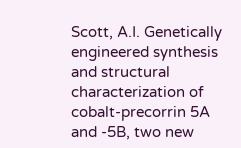Scott, A.I. Genetically engineered synthesis and structural characterization of cobalt-precorrin 5A and -5B, two new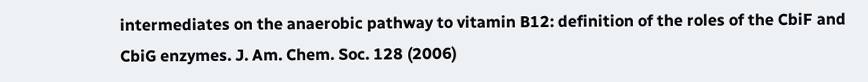intermediates on the anaerobic pathway to vitamin B12: definition of the roles of the CbiF and CbiG enzymes. J. Am. Chem. Soc. 128 (2006)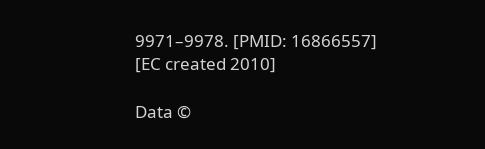9971–9978. [PMID: 16866557]
[EC created 2010]

Data ©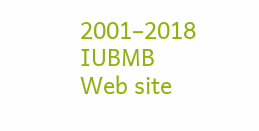2001–2018 IUBMB
Web site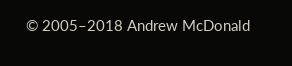© 2005–2018 Andrew McDonald